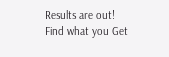Results are out! Find what you Get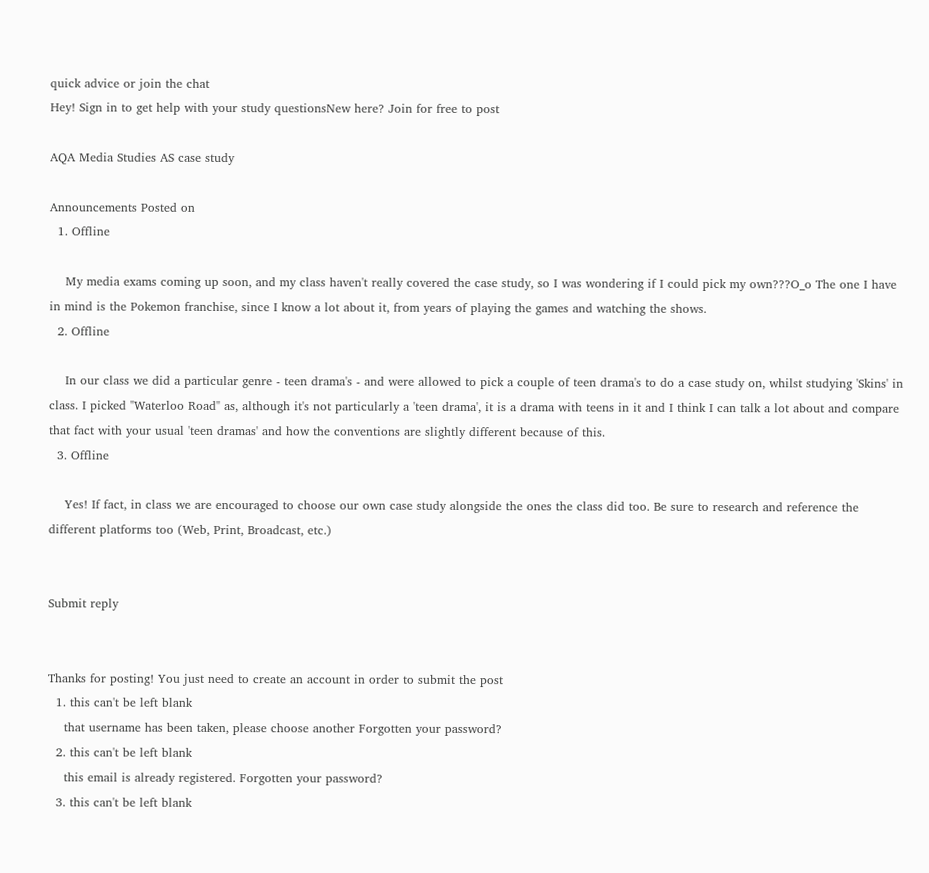quick advice or join the chat
Hey! Sign in to get help with your study questionsNew here? Join for free to post

AQA Media Studies AS case study

Announcements Posted on
  1. Offline

    My media exams coming up soon, and my class haven't really covered the case study, so I was wondering if I could pick my own???O_o The one I have in mind is the Pokemon franchise, since I know a lot about it, from years of playing the games and watching the shows.
  2. Offline

    In our class we did a particular genre - teen drama's - and were allowed to pick a couple of teen drama's to do a case study on, whilst studying 'Skins' in class. I picked "Waterloo Road" as, although it's not particularly a 'teen drama', it is a drama with teens in it and I think I can talk a lot about and compare that fact with your usual 'teen dramas' and how the conventions are slightly different because of this.
  3. Offline

    Yes! If fact, in class we are encouraged to choose our own case study alongside the ones the class did too. Be sure to research and reference the different platforms too (Web, Print, Broadcast, etc.)


Submit reply


Thanks for posting! You just need to create an account in order to submit the post
  1. this can't be left blank
    that username has been taken, please choose another Forgotten your password?
  2. this can't be left blank
    this email is already registered. Forgotten your password?
  3. this can't be left blank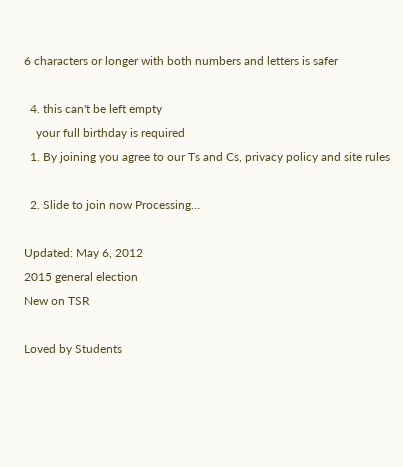6 characters or longer with both numbers and letters is safer

  4. this can't be left empty
    your full birthday is required
  1. By joining you agree to our Ts and Cs, privacy policy and site rules

  2. Slide to join now Processing…

Updated: May 6, 2012
2015 general election
New on TSR

Loved by Students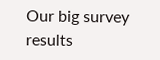Our big survey results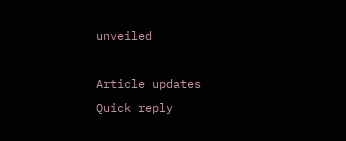unveiled

Article updates
Quick reply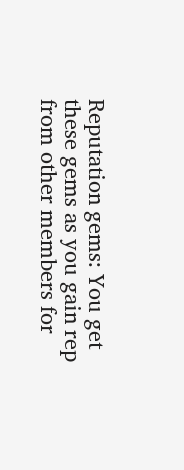Reputation gems: You get these gems as you gain rep from other members for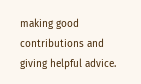making good contributions and giving helpful advice.